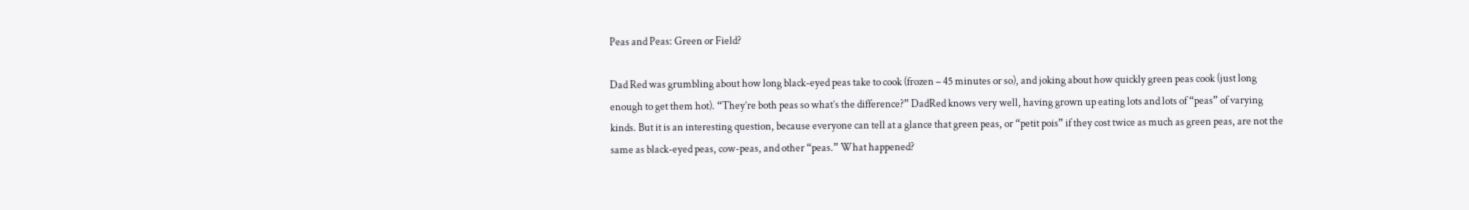Peas and Peas: Green or Field?

Dad Red was grumbling about how long black-eyed peas take to cook (frozen – 45 minutes or so), and joking about how quickly green peas cook (just long enough to get them hot). “They’re both peas so what’s the difference?” DadRed knows very well, having grown up eating lots and lots of “peas” of varying kinds. But it is an interesting question, because everyone can tell at a glance that green peas, or “petit pois” if they cost twice as much as green peas, are not the same as black-eyed peas, cow-peas, and other “peas.” What happened?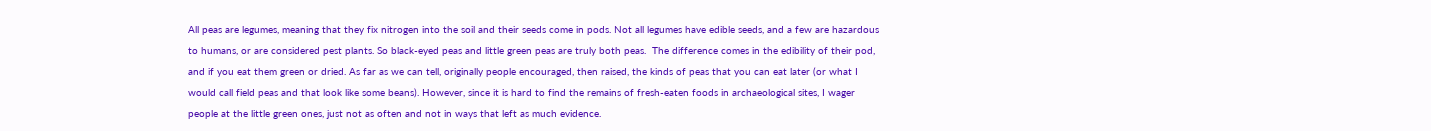All peas are legumes, meaning that they fix nitrogen into the soil and their seeds come in pods. Not all legumes have edible seeds, and a few are hazardous to humans, or are considered pest plants. So black-eyed peas and little green peas are truly both peas.  The difference comes in the edibility of their pod, and if you eat them green or dried. As far as we can tell, originally people encouraged, then raised, the kinds of peas that you can eat later (or what I would call field peas and that look like some beans). However, since it is hard to find the remains of fresh-eaten foods in archaeological sites, I wager people at the little green ones, just not as often and not in ways that left as much evidence.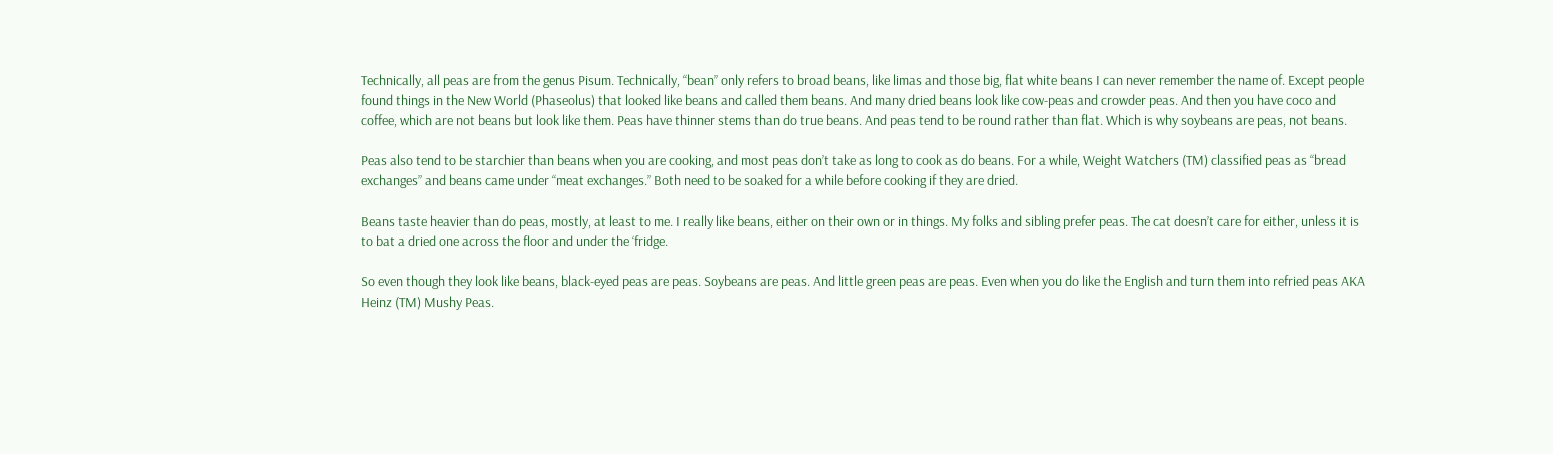Technically, all peas are from the genus Pisum. Technically, “bean” only refers to broad beans, like limas and those big, flat white beans I can never remember the name of. Except people found things in the New World (Phaseolus) that looked like beans and called them beans. And many dried beans look like cow-peas and crowder peas. And then you have coco and coffee, which are not beans but look like them. Peas have thinner stems than do true beans. And peas tend to be round rather than flat. Which is why soybeans are peas, not beans.

Peas also tend to be starchier than beans when you are cooking, and most peas don’t take as long to cook as do beans. For a while, Weight Watchers (TM) classified peas as “bread exchanges” and beans came under “meat exchanges.” Both need to be soaked for a while before cooking if they are dried.

Beans taste heavier than do peas, mostly, at least to me. I really like beans, either on their own or in things. My folks and sibling prefer peas. The cat doesn’t care for either, unless it is to bat a dried one across the floor and under the ‘fridge.

So even though they look like beans, black-eyed peas are peas. Soybeans are peas. And little green peas are peas. Even when you do like the English and turn them into refried peas AKA Heinz (TM) Mushy Peas.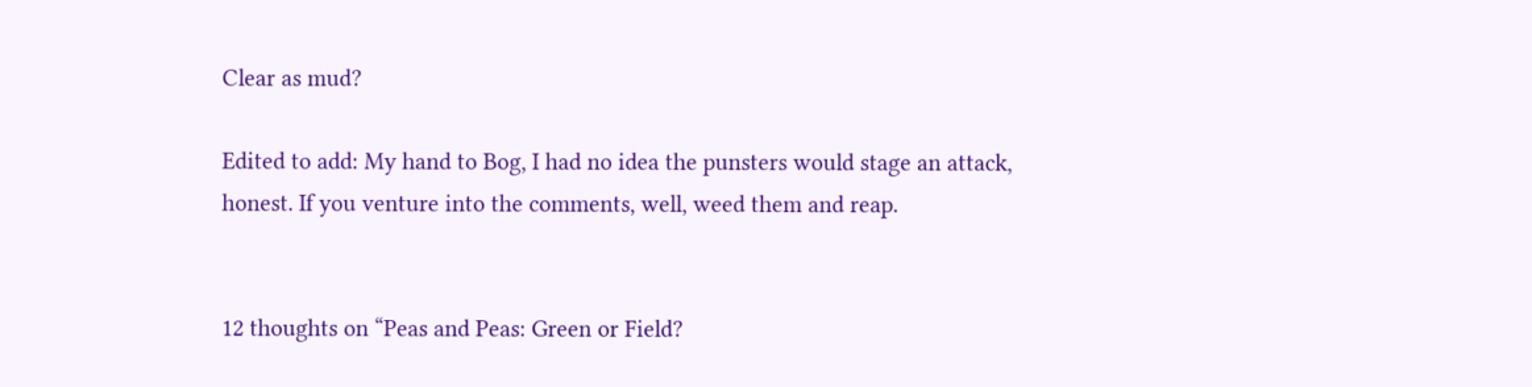Clear as mud?

Edited to add: My hand to Bog, I had no idea the punsters would stage an attack, honest. If you venture into the comments, well, weed them and reap.


12 thoughts on “Peas and Peas: Green or Field?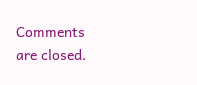Comments are closed.